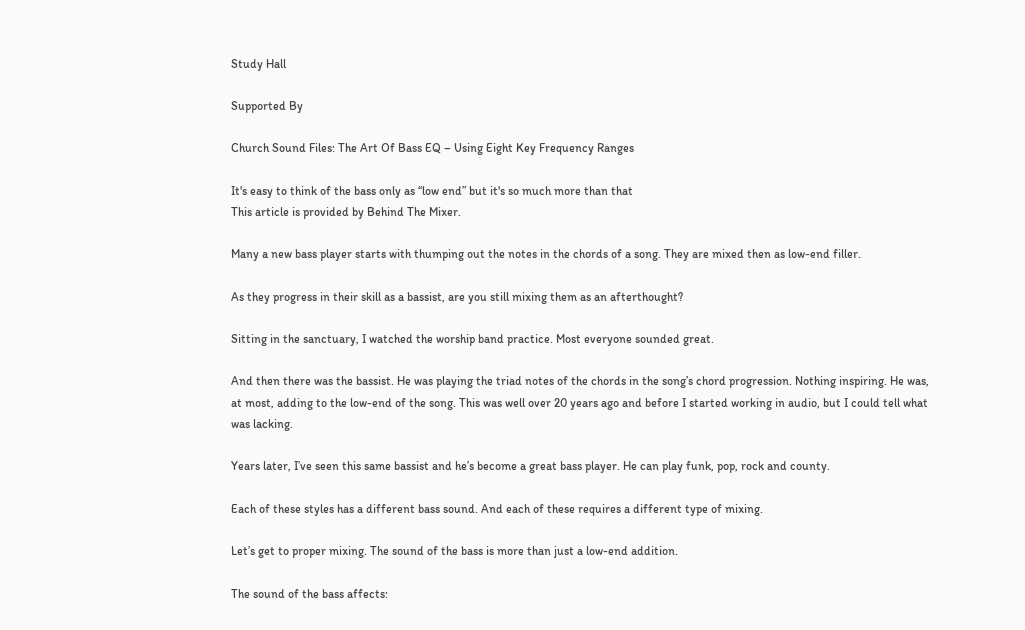Study Hall

Supported By

Church Sound Files: The Art Of Bass EQ – Using Eight Key Frequency Ranges

It's easy to think of the bass only as “low end” but it's so much more than that
This article is provided by Behind The Mixer.

Many a new bass player starts with thumping out the notes in the chords of a song. They are mixed then as low-end filler.

As they progress in their skill as a bassist, are you still mixing them as an afterthought?

Sitting in the sanctuary, I watched the worship band practice. Most everyone sounded great.

And then there was the bassist. He was playing the triad notes of the chords in the song’s chord progression. Nothing inspiring. He was, at most, adding to the low-end of the song. This was well over 20 years ago and before I started working in audio, but I could tell what was lacking.

Years later, I’ve seen this same bassist and he’s become a great bass player. He can play funk, pop, rock and county.

Each of these styles has a different bass sound. And each of these requires a different type of mixing.

Let’s get to proper mixing. The sound of the bass is more than just a low-end addition.

The sound of the bass affects: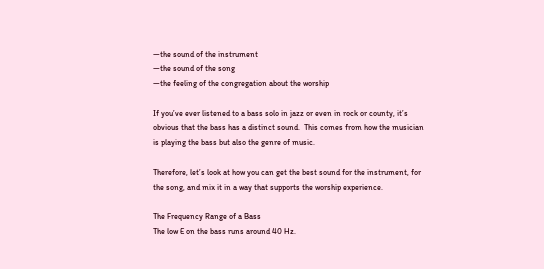—the sound of the instrument
—the sound of the song
—the feeling of the congregation about the worship

If you’ve ever listened to a bass solo in jazz or even in rock or county, it’s obvious that the bass has a distinct sound.  This comes from how the musician is playing the bass but also the genre of music.

Therefore, let’s look at how you can get the best sound for the instrument, for the song, and mix it in a way that supports the worship experience.

The Frequency Range of a Bass
The low E on the bass runs around 40 Hz.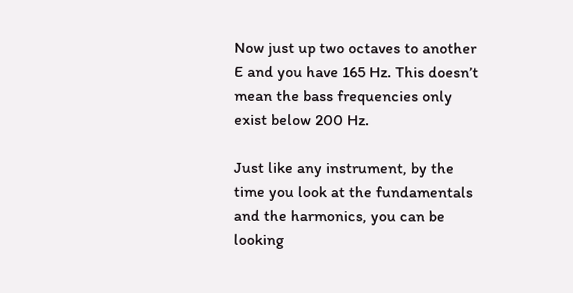Now just up two octaves to another E and you have 165 Hz. This doesn’t mean the bass frequencies only exist below 200 Hz.

Just like any instrument, by the time you look at the fundamentals and the harmonics, you can be looking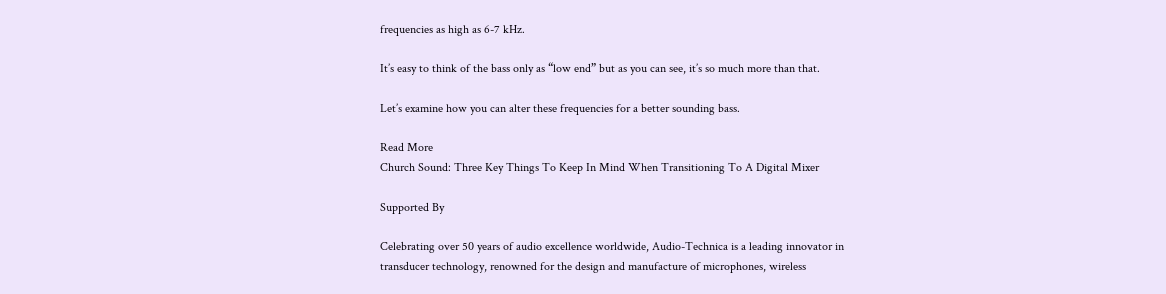frequencies as high as 6-7 kHz.

It’s easy to think of the bass only as “low end” but as you can see, it’s so much more than that.

Let’s examine how you can alter these frequencies for a better sounding bass.

Read More
Church Sound: Three Key Things To Keep In Mind When Transitioning To A Digital Mixer

Supported By

Celebrating over 50 years of audio excellence worldwide, Audio-Technica is a leading innovator in transducer technology, renowned for the design and manufacture of microphones, wireless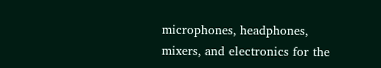microphones, headphones, mixers, and electronics for the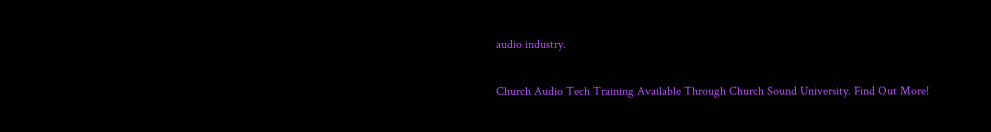audio industry.

Church Audio Tech Training Available Through Church Sound University. Find Out More!